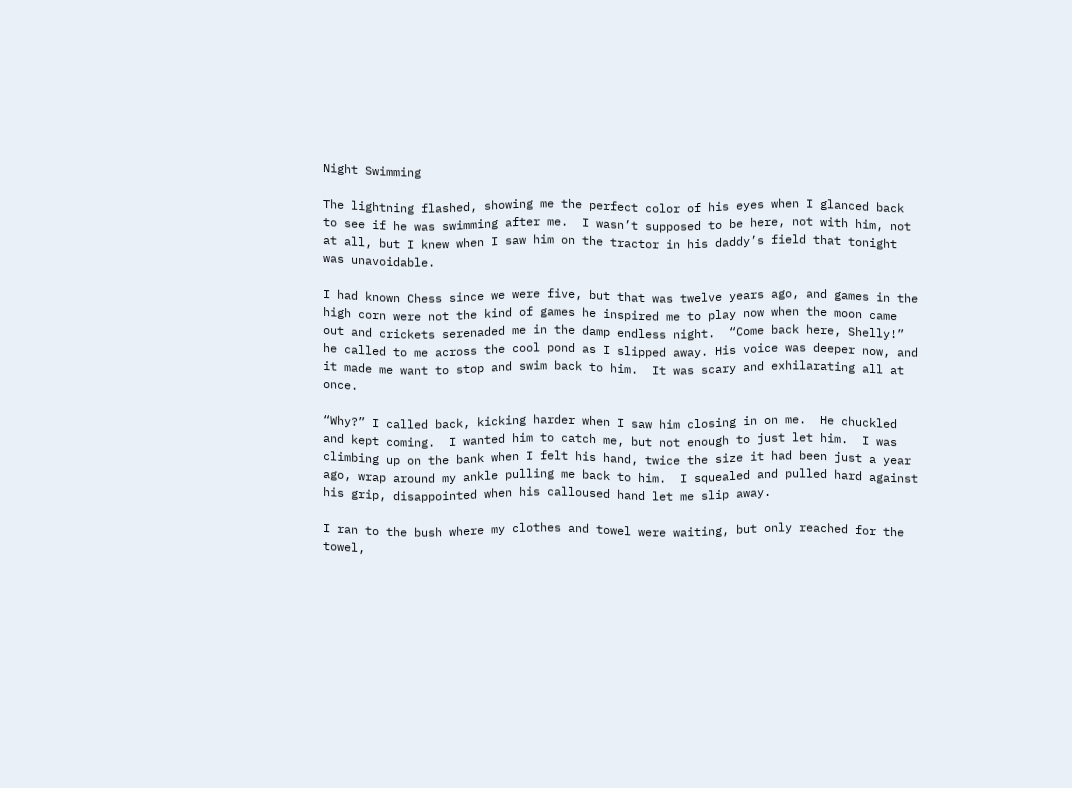Night Swimming

The lightning flashed, showing me the perfect color of his eyes when I glanced back to see if he was swimming after me.  I wasn’t supposed to be here, not with him, not at all, but I knew when I saw him on the tractor in his daddy’s field that tonight was unavoidable.

I had known Chess since we were five, but that was twelve years ago, and games in the high corn were not the kind of games he inspired me to play now when the moon came out and crickets serenaded me in the damp endless night.  “Come back here, Shelly!” he called to me across the cool pond as I slipped away. His voice was deeper now, and it made me want to stop and swim back to him.  It was scary and exhilarating all at once.

“Why?” I called back, kicking harder when I saw him closing in on me.  He chuckled and kept coming.  I wanted him to catch me, but not enough to just let him.  I was climbing up on the bank when I felt his hand, twice the size it had been just a year ago, wrap around my ankle pulling me back to him.  I squealed and pulled hard against his grip, disappointed when his calloused hand let me slip away.

I ran to the bush where my clothes and towel were waiting, but only reached for the towel,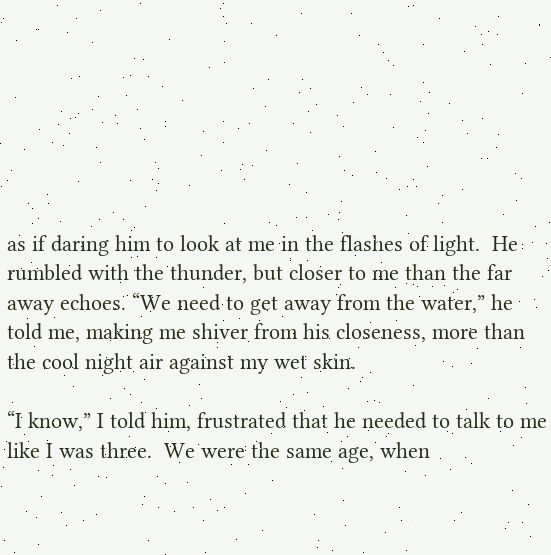as if daring him to look at me in the flashes of light.  He rumbled with the thunder, but closer to me than the far away echoes. “We need to get away from the water,” he told me, making me shiver from his closeness, more than the cool night air against my wet skin.

“I know,” I told him, frustrated that he needed to talk to me like I was three.  We were the same age, when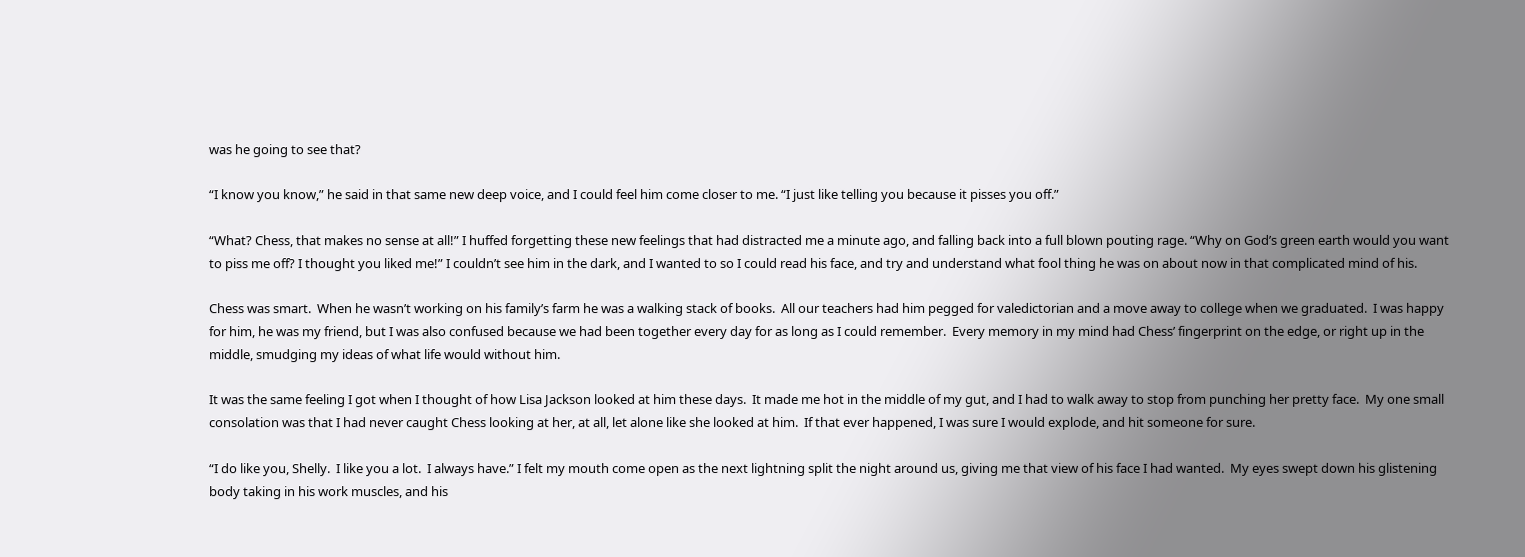was he going to see that?

“I know you know,” he said in that same new deep voice, and I could feel him come closer to me. “I just like telling you because it pisses you off.”

“What? Chess, that makes no sense at all!” I huffed forgetting these new feelings that had distracted me a minute ago, and falling back into a full blown pouting rage. “Why on God’s green earth would you want to piss me off? I thought you liked me!” I couldn’t see him in the dark, and I wanted to so I could read his face, and try and understand what fool thing he was on about now in that complicated mind of his.

Chess was smart.  When he wasn’t working on his family’s farm he was a walking stack of books.  All our teachers had him pegged for valedictorian and a move away to college when we graduated.  I was happy for him, he was my friend, but I was also confused because we had been together every day for as long as I could remember.  Every memory in my mind had Chess’ fingerprint on the edge, or right up in the middle, smudging my ideas of what life would without him.

It was the same feeling I got when I thought of how Lisa Jackson looked at him these days.  It made me hot in the middle of my gut, and I had to walk away to stop from punching her pretty face.  My one small consolation was that I had never caught Chess looking at her, at all, let alone like she looked at him.  If that ever happened, I was sure I would explode, and hit someone for sure.

“I do like you, Shelly.  I like you a lot.  I always have.” I felt my mouth come open as the next lightning split the night around us, giving me that view of his face I had wanted.  My eyes swept down his glistening body taking in his work muscles, and his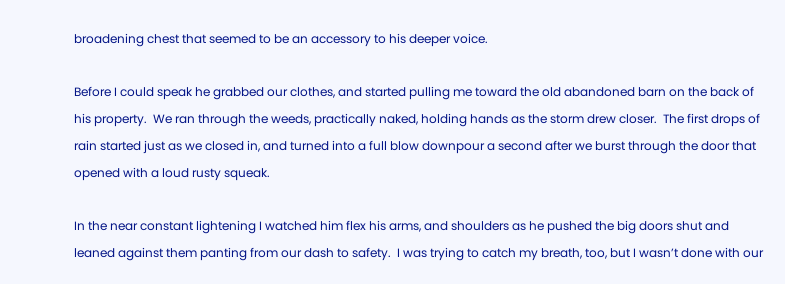broadening chest that seemed to be an accessory to his deeper voice.

Before I could speak he grabbed our clothes, and started pulling me toward the old abandoned barn on the back of his property.  We ran through the weeds, practically naked, holding hands as the storm drew closer.  The first drops of rain started just as we closed in, and turned into a full blow downpour a second after we burst through the door that opened with a loud rusty squeak.

In the near constant lightening I watched him flex his arms, and shoulders as he pushed the big doors shut and leaned against them panting from our dash to safety.  I was trying to catch my breath, too, but I wasn’t done with our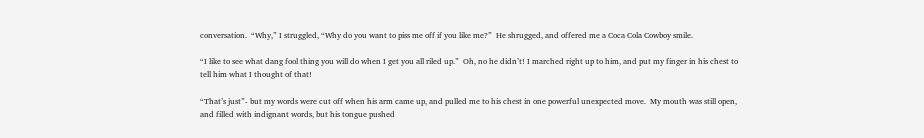conversation.  “Why,” I struggled, “Why do you want to piss me off if you like me?”  He shrugged, and offered me a Coca Cola Cowboy smile.

“I like to see what dang fool thing you will do when I get you all riled up.”  Oh, no he didn’t! I marched right up to him, and put my finger in his chest to tell him what I thought of that!

“That’s just”- but my words were cut off when his arm came up, and pulled me to his chest in one powerful unexpected move.  My mouth was still open, and filled with indignant words, but his tongue pushed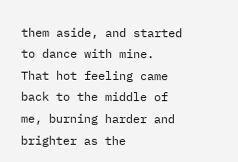them aside, and started to dance with mine.  That hot feeling came back to the middle of me, burning harder and brighter as the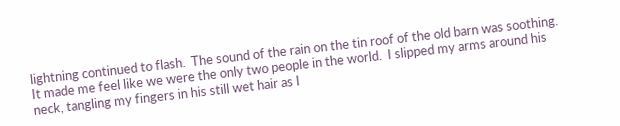lightning continued to flash.  The sound of the rain on the tin roof of the old barn was soothing. It made me feel like we were the only two people in the world.  I slipped my arms around his neck, tangling my fingers in his still wet hair as I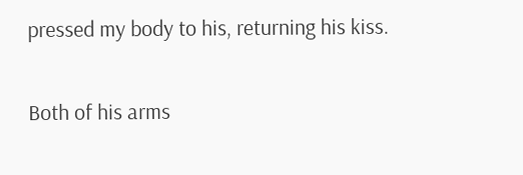pressed my body to his, returning his kiss.

Both of his arms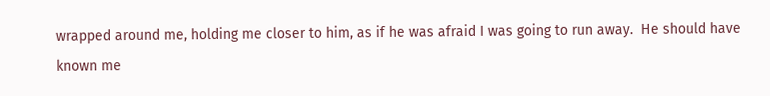wrapped around me, holding me closer to him, as if he was afraid I was going to run away.  He should have known me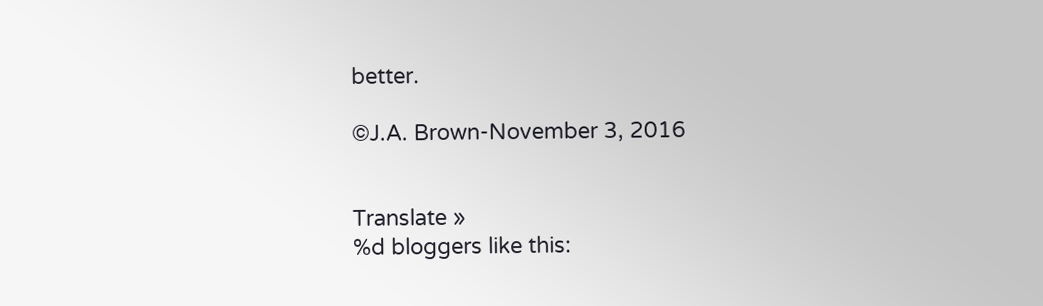better.

©J.A. Brown-November 3, 2016


Translate »
%d bloggers like this: